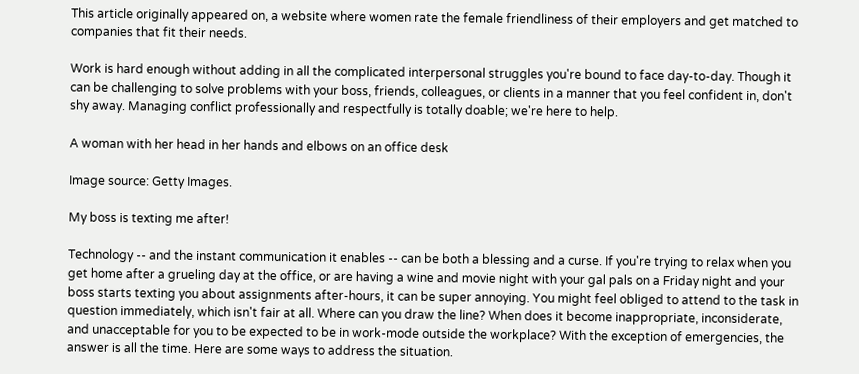This article originally appeared on, a website where women rate the female friendliness of their employers and get matched to companies that fit their needs.

Work is hard enough without adding in all the complicated interpersonal struggles you're bound to face day-to-day. Though it can be challenging to solve problems with your boss, friends, colleagues, or clients in a manner that you feel confident in, don't shy away. Managing conflict professionally and respectfully is totally doable; we're here to help.

A woman with her head in her hands and elbows on an office desk

Image source: Getty Images.

My boss is texting me after!

Technology -- and the instant communication it enables -- can be both a blessing and a curse. If you're trying to relax when you get home after a grueling day at the office, or are having a wine and movie night with your gal pals on a Friday night and your boss starts texting you about assignments after-hours, it can be super annoying. You might feel obliged to attend to the task in question immediately, which isn't fair at all. Where can you draw the line? When does it become inappropriate, inconsiderate, and unacceptable for you to be expected to be in work-mode outside the workplace? With the exception of emergencies, the answer is all the time. Here are some ways to address the situation.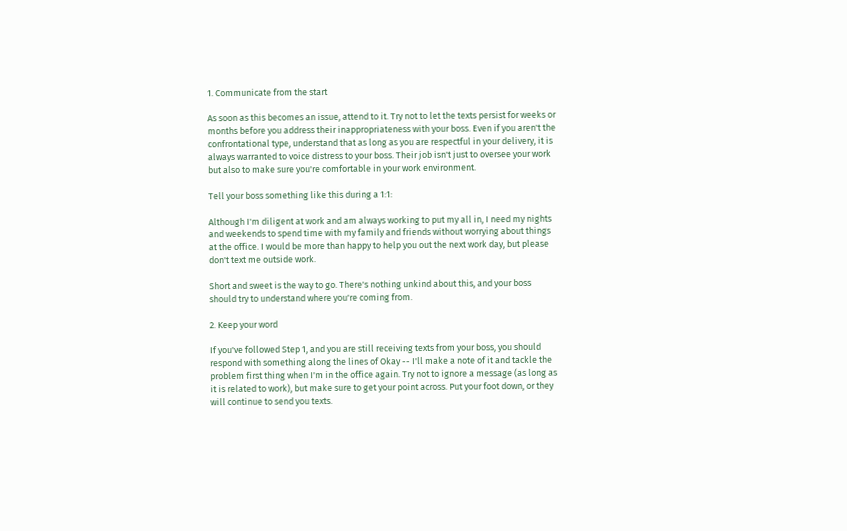1. Communicate from the start

As soon as this becomes an issue, attend to it. Try not to let the texts persist for weeks or months before you address their inappropriateness with your boss. Even if you aren't the confrontational type, understand that as long as you are respectful in your delivery, it is always warranted to voice distress to your boss. Their job isn't just to oversee your work but also to make sure you're comfortable in your work environment.

Tell your boss something like this during a 1:1:

Although I'm diligent at work and am always working to put my all in, I need my nights and weekends to spend time with my family and friends without worrying about things at the office. I would be more than happy to help you out the next work day, but please don't text me outside work.

Short and sweet is the way to go. There's nothing unkind about this, and your boss should try to understand where you're coming from.

2. Keep your word

If you've followed Step 1, and you are still receiving texts from your boss, you should respond with something along the lines of Okay -- I'll make a note of it and tackle the problem first thing when I'm in the office again. Try not to ignore a message (as long as it is related to work), but make sure to get your point across. Put your foot down, or they will continue to send you texts.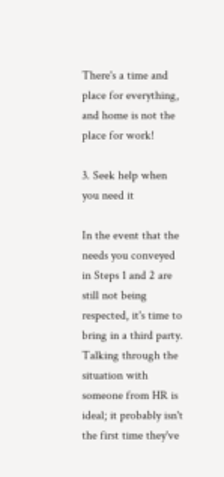There's a time and place for everything, and home is not the place for work!

3. Seek help when you need it

In the event that the needs you conveyed in Steps 1 and 2 are still not being respected, it's time to bring in a third party. Talking through the situation with someone from HR is ideal; it probably isn't the first time they've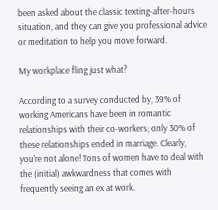been asked about the classic texting-after-hours situation, and they can give you professional advice or meditation to help you move forward.

My workplace fling just what?

According to a survey conducted by, 39% of working Americans have been in romantic relationships with their co-workers; only 30% of these relationships ended in marriage. Clearly, you're not alone! Tons of women have to deal with the (initial) awkwardness that comes with frequently seeing an ex at work.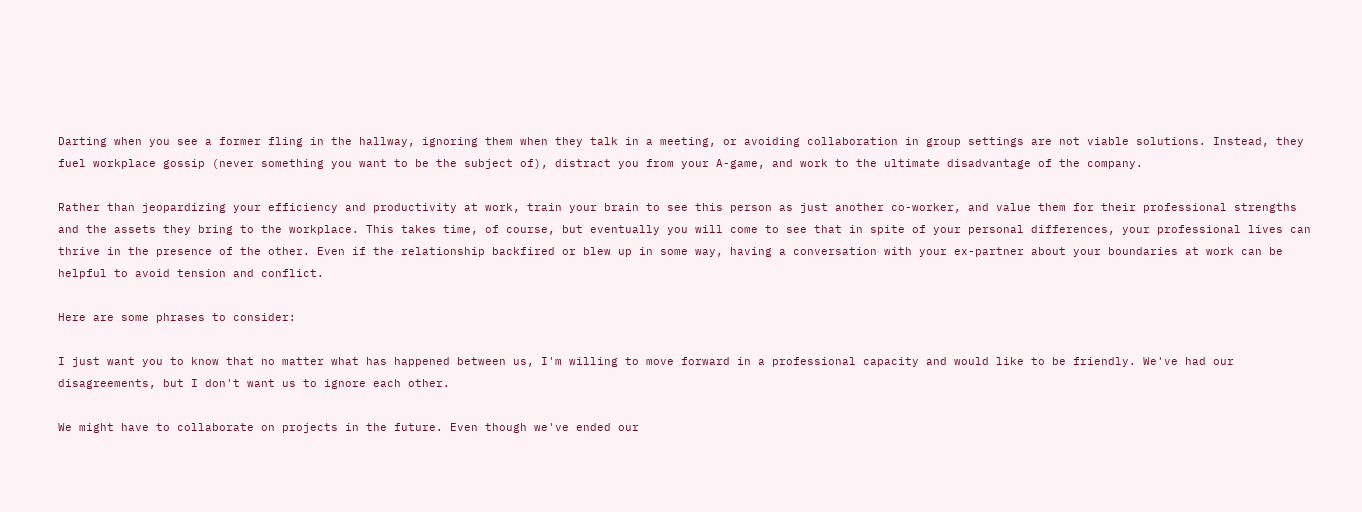Darting when you see a former fling in the hallway, ignoring them when they talk in a meeting, or avoiding collaboration in group settings are not viable solutions. Instead, they fuel workplace gossip (never something you want to be the subject of), distract you from your A-game, and work to the ultimate disadvantage of the company.

Rather than jeopardizing your efficiency and productivity at work, train your brain to see this person as just another co-worker, and value them for their professional strengths and the assets they bring to the workplace. This takes time, of course, but eventually you will come to see that in spite of your personal differences, your professional lives can thrive in the presence of the other. Even if the relationship backfired or blew up in some way, having a conversation with your ex-partner about your boundaries at work can be helpful to avoid tension and conflict.

Here are some phrases to consider:

I just want you to know that no matter what has happened between us, I'm willing to move forward in a professional capacity and would like to be friendly. We've had our disagreements, but I don't want us to ignore each other.

We might have to collaborate on projects in the future. Even though we've ended our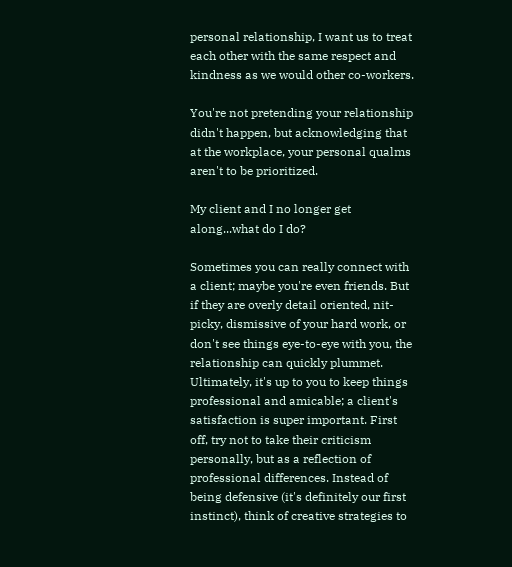personal relationship, I want us to treat each other with the same respect and kindness as we would other co-workers.

You're not pretending your relationship didn't happen, but acknowledging that at the workplace, your personal qualms aren't to be prioritized.

My client and I no longer get along...what do I do?

Sometimes you can really connect with a client; maybe you're even friends. But if they are overly detail oriented, nit-picky, dismissive of your hard work, or don't see things eye-to-eye with you, the relationship can quickly plummet. Ultimately, it's up to you to keep things professional and amicable; a client's satisfaction is super important. First off, try not to take their criticism personally, but as a reflection of professional differences. Instead of being defensive (it's definitely our first instinct), think of creative strategies to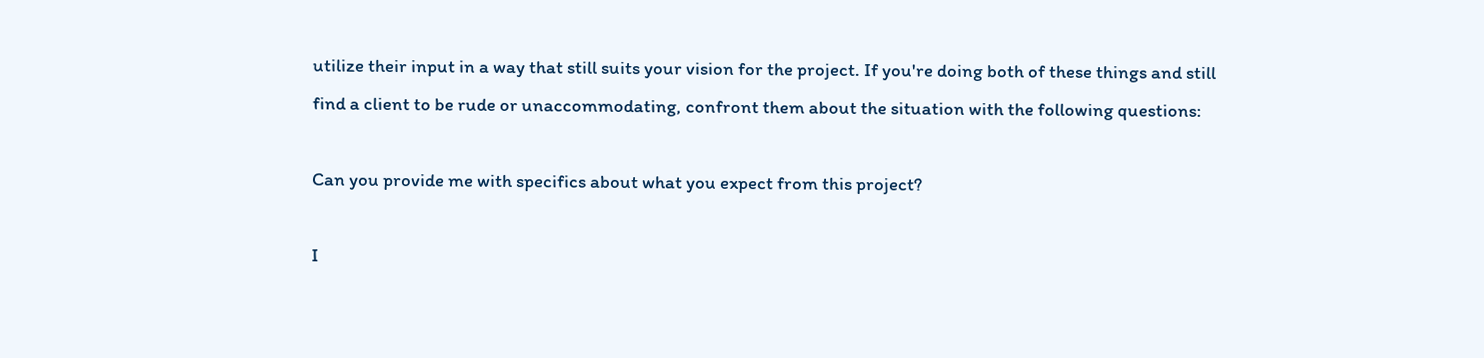utilize their input in a way that still suits your vision for the project. If you're doing both of these things and still find a client to be rude or unaccommodating, confront them about the situation with the following questions:

Can you provide me with specifics about what you expect from this project?

I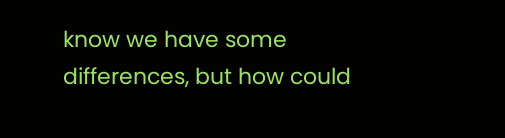know we have some differences, but how could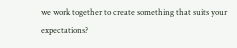we work together to create something that suits your expectations?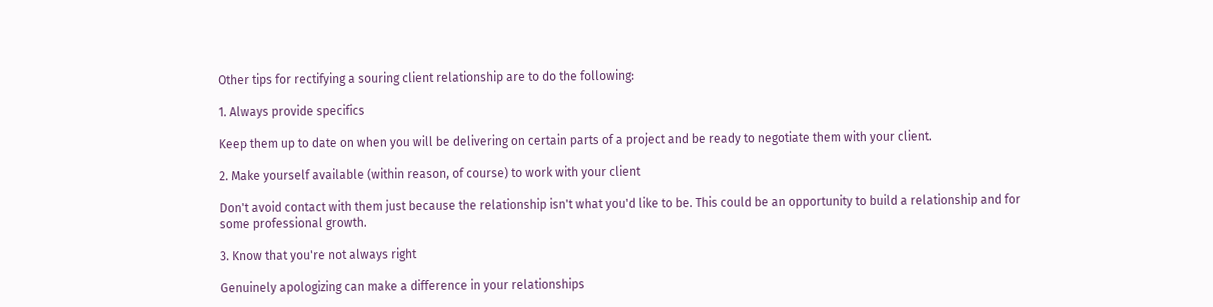Other tips for rectifying a souring client relationship are to do the following:

1. Always provide specifics

Keep them up to date on when you will be delivering on certain parts of a project and be ready to negotiate them with your client.

2. Make yourself available (within reason, of course) to work with your client

Don't avoid contact with them just because the relationship isn't what you'd like to be. This could be an opportunity to build a relationship and for some professional growth.

3. Know that you're not always right

Genuinely apologizing can make a difference in your relationships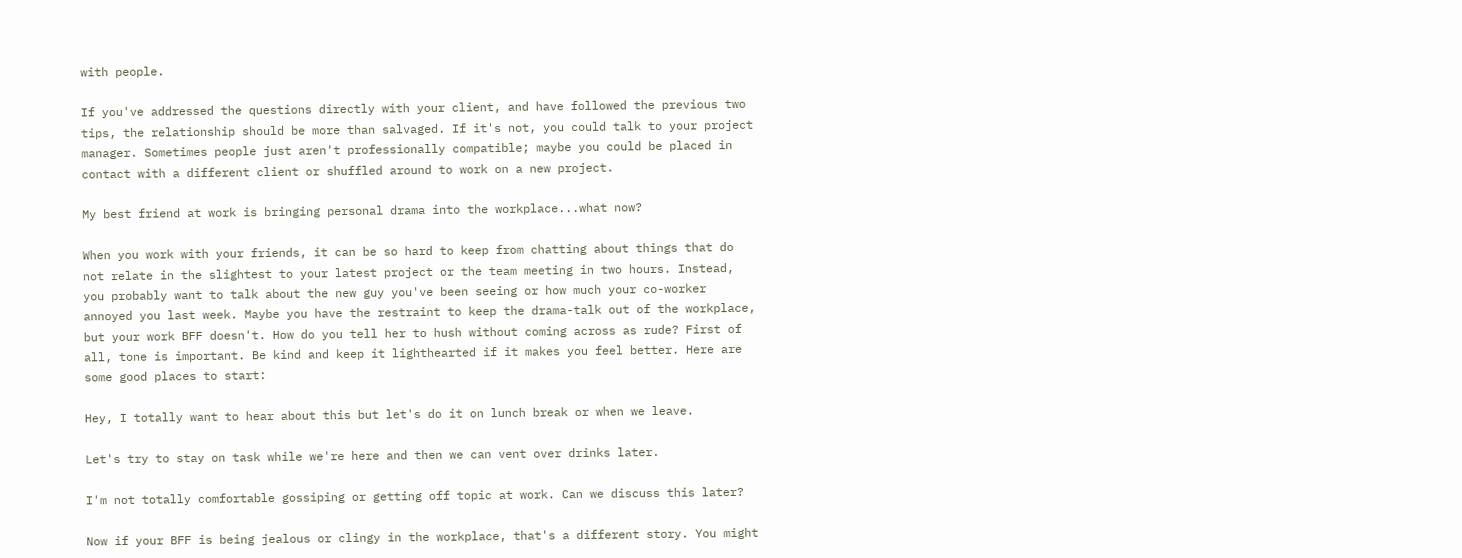with people.

If you've addressed the questions directly with your client, and have followed the previous two tips, the relationship should be more than salvaged. If it's not, you could talk to your project manager. Sometimes people just aren't professionally compatible; maybe you could be placed in contact with a different client or shuffled around to work on a new project.

My best friend at work is bringing personal drama into the workplace...what now?

When you work with your friends, it can be so hard to keep from chatting about things that do not relate in the slightest to your latest project or the team meeting in two hours. Instead, you probably want to talk about the new guy you've been seeing or how much your co-worker annoyed you last week. Maybe you have the restraint to keep the drama-talk out of the workplace, but your work BFF doesn't. How do you tell her to hush without coming across as rude? First of all, tone is important. Be kind and keep it lighthearted if it makes you feel better. Here are some good places to start:

Hey, I totally want to hear about this but let's do it on lunch break or when we leave.

Let's try to stay on task while we're here and then we can vent over drinks later.

I'm not totally comfortable gossiping or getting off topic at work. Can we discuss this later?

Now if your BFF is being jealous or clingy in the workplace, that's a different story. You might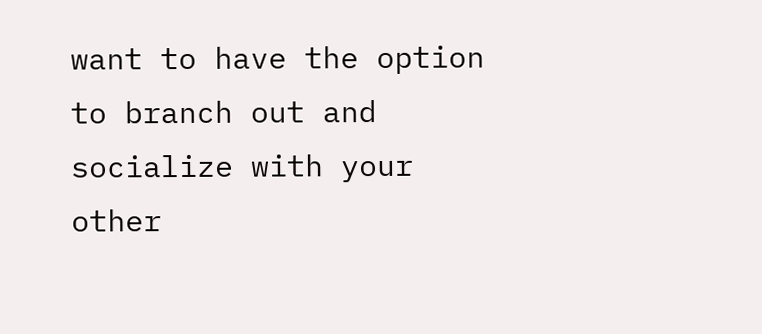want to have the option to branch out and socialize with your other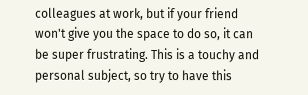colleagues at work, but if your friend won't give you the space to do so, it can be super frustrating. This is a touchy and personal subject, so try to have this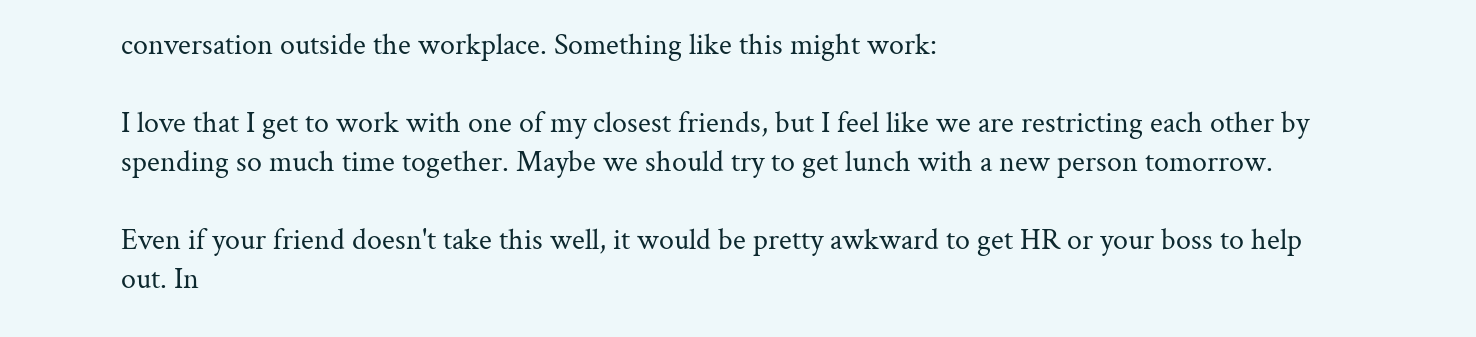conversation outside the workplace. Something like this might work:

I love that I get to work with one of my closest friends, but I feel like we are restricting each other by spending so much time together. Maybe we should try to get lunch with a new person tomorrow.

Even if your friend doesn't take this well, it would be pretty awkward to get HR or your boss to help out. In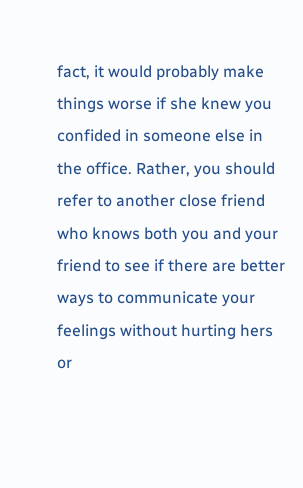fact, it would probably make things worse if she knew you confided in someone else in the office. Rather, you should refer to another close friend who knows both you and your friend to see if there are better ways to communicate your feelings without hurting hers or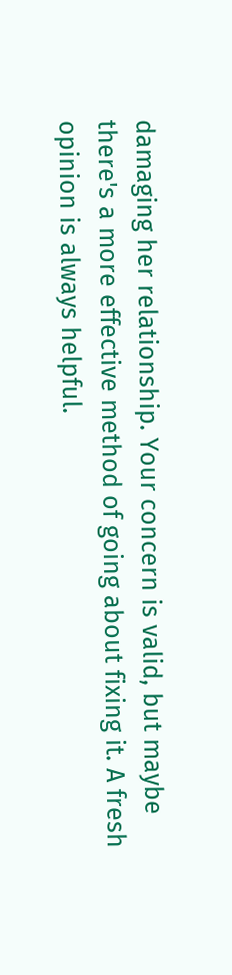damaging her relationship. Your concern is valid, but maybe there's a more effective method of going about fixing it. A fresh opinion is always helpful.